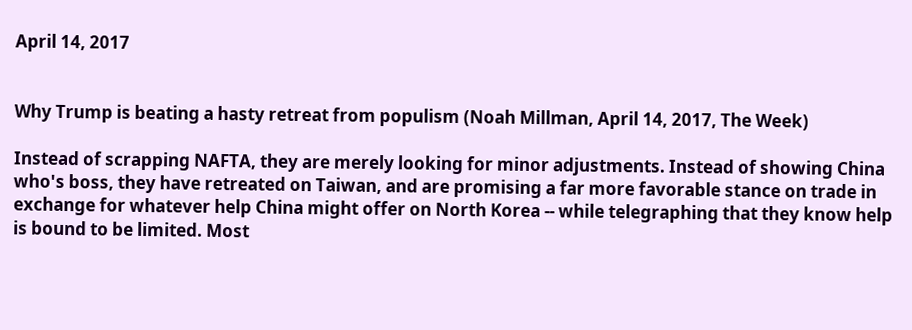April 14, 2017


Why Trump is beating a hasty retreat from populism (Noah Millman, April 14, 2017, The Week)

Instead of scrapping NAFTA, they are merely looking for minor adjustments. Instead of showing China who's boss, they have retreated on Taiwan, and are promising a far more favorable stance on trade in exchange for whatever help China might offer on North Korea -- while telegraphing that they know help is bound to be limited. Most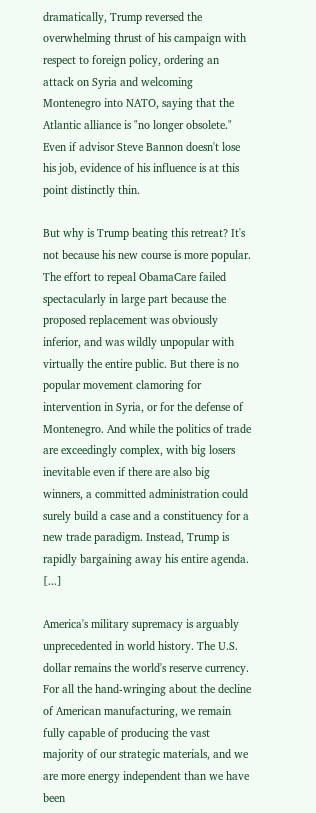dramatically, Trump reversed the overwhelming thrust of his campaign with respect to foreign policy, ordering an attack on Syria and welcoming Montenegro into NATO, saying that the Atlantic alliance is "no longer obsolete." Even if advisor Steve Bannon doesn't lose his job, evidence of his influence is at this point distinctly thin.

But why is Trump beating this retreat? It's not because his new course is more popular. The effort to repeal ObamaCare failed spectacularly in large part because the proposed replacement was obviously inferior, and was wildly unpopular with virtually the entire public. But there is no popular movement clamoring for intervention in Syria, or for the defense of Montenegro. And while the politics of trade are exceedingly complex, with big losers inevitable even if there are also big winners, a committed administration could surely build a case and a constituency for a new trade paradigm. Instead, Trump is rapidly bargaining away his entire agenda. [...]

America's military supremacy is arguably unprecedented in world history. The U.S. dollar remains the world's reserve currency. For all the hand-wringing about the decline of American manufacturing, we remain fully capable of producing the vast majority of our strategic materials, and we are more energy independent than we have been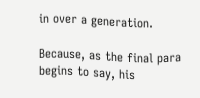in over a generation.

Because, as the final para begins to say, his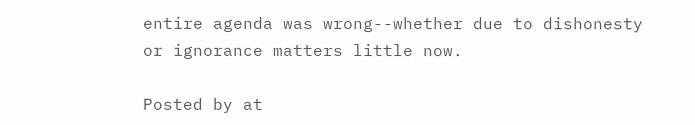entire agenda was wrong--whether due to dishonesty or ignorance matters little now.

Posted by at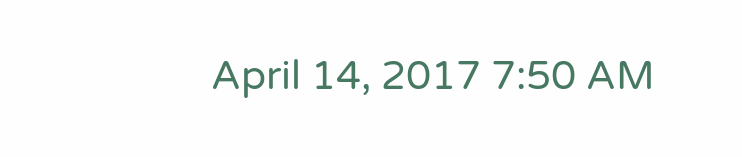April 14, 2017 7:50 AM